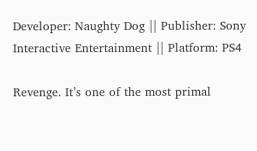Developer: Naughty Dog || Publisher: Sony Interactive Entertainment || Platform: PS4

Revenge. It’s one of the most primal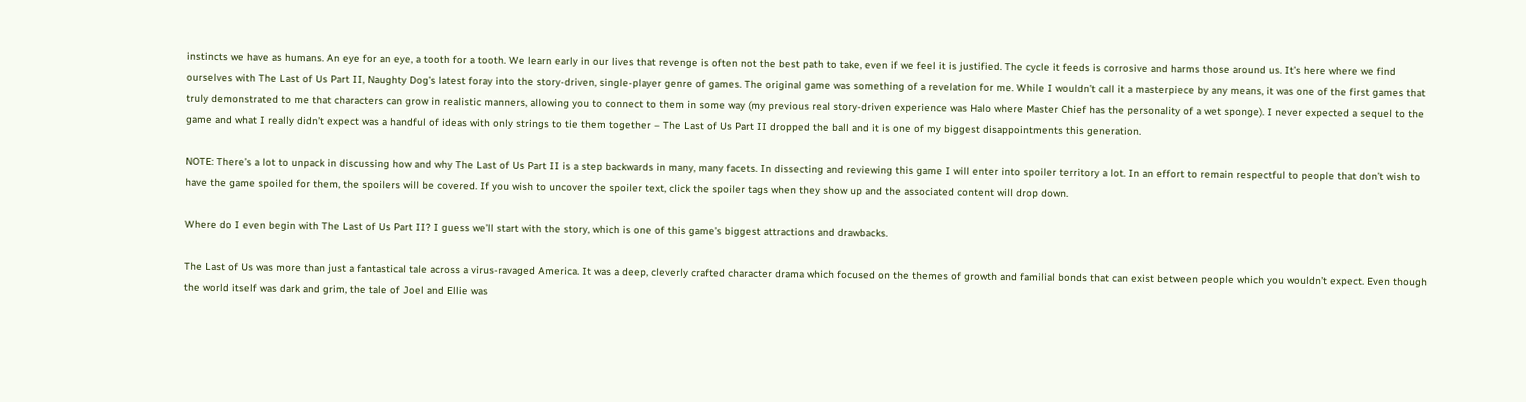instincts we have as humans. An eye for an eye, a tooth for a tooth. We learn early in our lives that revenge is often not the best path to take, even if we feel it is justified. The cycle it feeds is corrosive and harms those around us. It’s here where we find ourselves with The Last of Us Part II, Naughty Dog’s latest foray into the story-driven, single-player genre of games. The original game was something of a revelation for me. While I wouldn’t call it a masterpiece by any means, it was one of the first games that truly demonstrated to me that characters can grow in realistic manners, allowing you to connect to them in some way (my previous real story-driven experience was Halo where Master Chief has the personality of a wet sponge). I never expected a sequel to the game and what I really didn’t expect was a handful of ideas with only strings to tie them together – The Last of Us Part II dropped the ball and it is one of my biggest disappointments this generation.

NOTE: There’s a lot to unpack in discussing how and why The Last of Us Part II is a step backwards in many, many facets. In dissecting and reviewing this game I will enter into spoiler territory a lot. In an effort to remain respectful to people that don’t wish to have the game spoiled for them, the spoilers will be covered. If you wish to uncover the spoiler text, click the spoiler tags when they show up and the associated content will drop down.

Where do I even begin with The Last of Us Part II? I guess we’ll start with the story, which is one of this game’s biggest attractions and drawbacks.

The Last of Us was more than just a fantastical tale across a virus-ravaged America. It was a deep, cleverly crafted character drama which focused on the themes of growth and familial bonds that can exist between people which you wouldn’t expect. Even though the world itself was dark and grim, the tale of Joel and Ellie was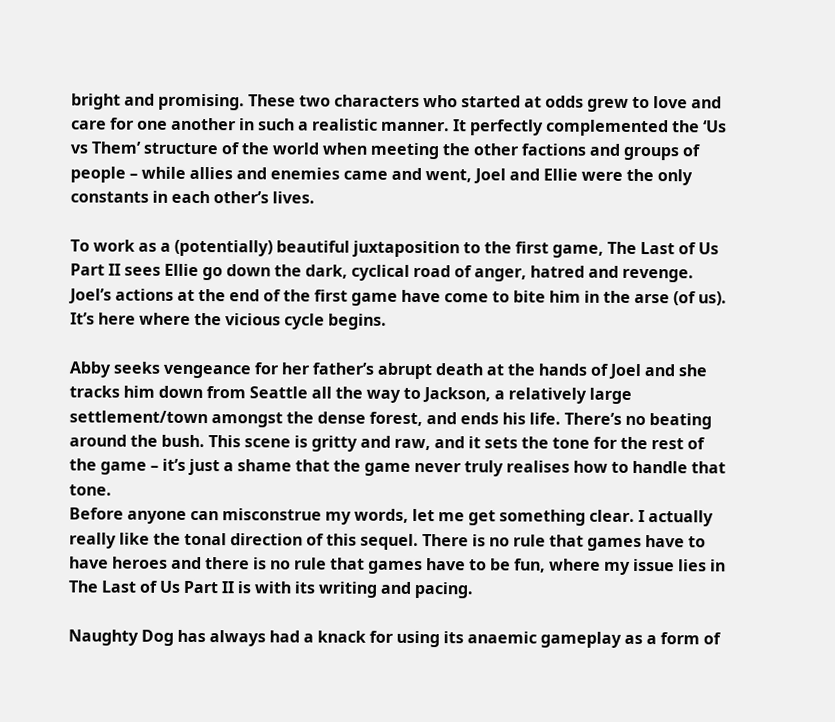bright and promising. These two characters who started at odds grew to love and care for one another in such a realistic manner. It perfectly complemented the ‘Us vs Them’ structure of the world when meeting the other factions and groups of people – while allies and enemies came and went, Joel and Ellie were the only constants in each other’s lives.

To work as a (potentially) beautiful juxtaposition to the first game, The Last of Us Part II sees Ellie go down the dark, cyclical road of anger, hatred and revenge. Joel’s actions at the end of the first game have come to bite him in the arse (of us). It’s here where the vicious cycle begins.

Abby seeks vengeance for her father’s abrupt death at the hands of Joel and she tracks him down from Seattle all the way to Jackson, a relatively large settlement/town amongst the dense forest, and ends his life. There’s no beating around the bush. This scene is gritty and raw, and it sets the tone for the rest of the game – it’s just a shame that the game never truly realises how to handle that tone.
Before anyone can misconstrue my words, let me get something clear. I actually really like the tonal direction of this sequel. There is no rule that games have to have heroes and there is no rule that games have to be fun, where my issue lies in The Last of Us Part II is with its writing and pacing.

Naughty Dog has always had a knack for using its anaemic gameplay as a form of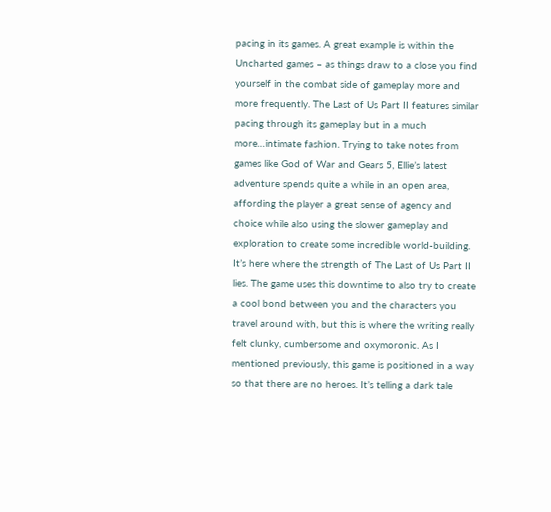pacing in its games. A great example is within the Uncharted games – as things draw to a close you find yourself in the combat side of gameplay more and more frequently. The Last of Us Part II features similar pacing through its gameplay but in a much more…intimate fashion. Trying to take notes from games like God of War and Gears 5, Ellie’s latest adventure spends quite a while in an open area, affording the player a great sense of agency and choice while also using the slower gameplay and exploration to create some incredible world-building. It’s here where the strength of The Last of Us Part II lies. The game uses this downtime to also try to create a cool bond between you and the characters you travel around with, but this is where the writing really felt clunky, cumbersome and oxymoronic. As I mentioned previously, this game is positioned in a way so that there are no heroes. It’s telling a dark tale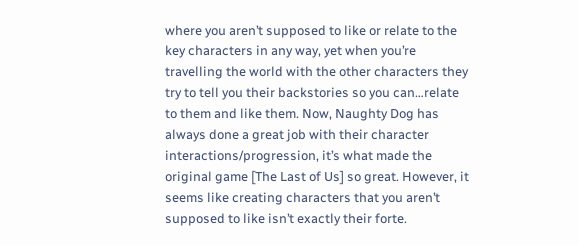where you aren’t supposed to like or relate to the key characters in any way, yet when you’re travelling the world with the other characters they try to tell you their backstories so you can…relate to them and like them. Now, Naughty Dog has always done a great job with their character interactions/progression, it’s what made the original game [The Last of Us] so great. However, it seems like creating characters that you aren’t supposed to like isn’t exactly their forte.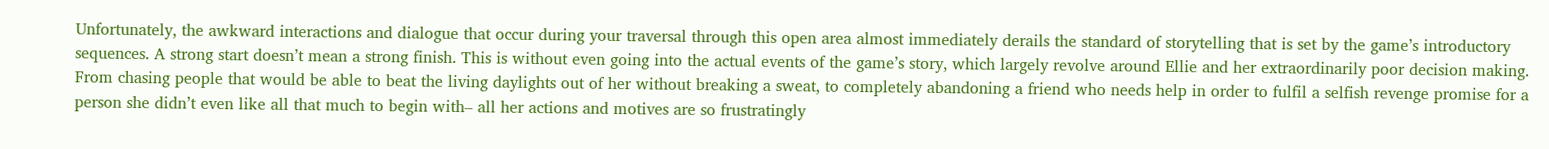Unfortunately, the awkward interactions and dialogue that occur during your traversal through this open area almost immediately derails the standard of storytelling that is set by the game’s introductory sequences. A strong start doesn’t mean a strong finish. This is without even going into the actual events of the game’s story, which largely revolve around Ellie and her extraordinarily poor decision making. From chasing people that would be able to beat the living daylights out of her without breaking a sweat, to completely abandoning a friend who needs help in order to fulfil a selfish revenge promise for a person she didn’t even like all that much to begin with– all her actions and motives are so frustratingly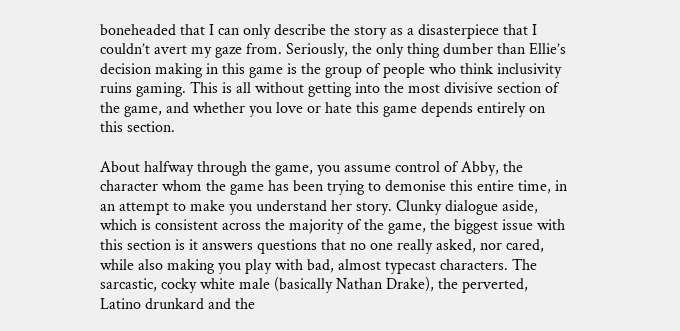boneheaded that I can only describe the story as a disasterpiece that I couldn’t avert my gaze from. Seriously, the only thing dumber than Ellie’s decision making in this game is the group of people who think inclusivity ruins gaming. This is all without getting into the most divisive section of the game, and whether you love or hate this game depends entirely on this section.

About halfway through the game, you assume control of Abby, the character whom the game has been trying to demonise this entire time, in an attempt to make you understand her story. Clunky dialogue aside, which is consistent across the majority of the game, the biggest issue with this section is it answers questions that no one really asked, nor cared, while also making you play with bad, almost typecast characters. The sarcastic, cocky white male (basically Nathan Drake), the perverted, Latino drunkard and the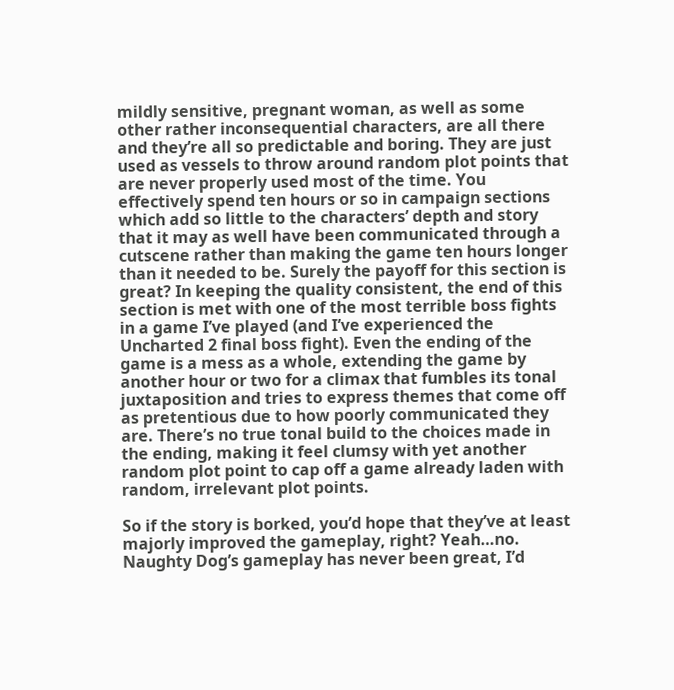mildly sensitive, pregnant woman, as well as some other rather inconsequential characters, are all there and they’re all so predictable and boring. They are just used as vessels to throw around random plot points that are never properly used most of the time. You effectively spend ten hours or so in campaign sections which add so little to the characters’ depth and story that it may as well have been communicated through a cutscene rather than making the game ten hours longer than it needed to be. Surely the payoff for this section is great? In keeping the quality consistent, the end of this section is met with one of the most terrible boss fights in a game I’ve played (and I’ve experienced the Uncharted 2 final boss fight). Even the ending of the game is a mess as a whole, extending the game by another hour or two for a climax that fumbles its tonal juxtaposition and tries to express themes that come off as pretentious due to how poorly communicated they are. There’s no true tonal build to the choices made in the ending, making it feel clumsy with yet another random plot point to cap off a game already laden with random, irrelevant plot points.

So if the story is borked, you’d hope that they’ve at least majorly improved the gameplay, right? Yeah…no. Naughty Dog’s gameplay has never been great, I’d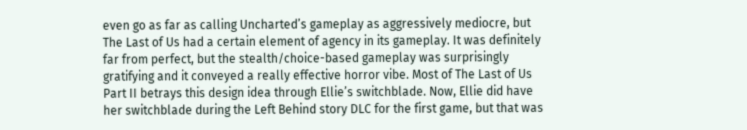even go as far as calling Uncharted’s gameplay as aggressively mediocre, but The Last of Us had a certain element of agency in its gameplay. It was definitely far from perfect, but the stealth/choice-based gameplay was surprisingly gratifying and it conveyed a really effective horror vibe. Most of The Last of Us Part II betrays this design idea through Ellie’s switchblade. Now, Ellie did have her switchblade during the Left Behind story DLC for the first game, but that was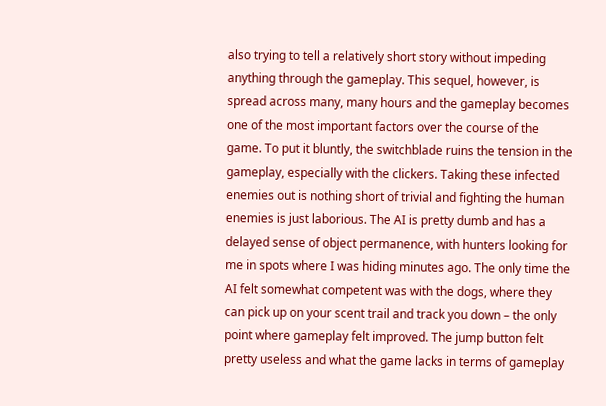also trying to tell a relatively short story without impeding anything through the gameplay. This sequel, however, is spread across many, many hours and the gameplay becomes one of the most important factors over the course of the game. To put it bluntly, the switchblade ruins the tension in the gameplay, especially with the clickers. Taking these infected enemies out is nothing short of trivial and fighting the human enemies is just laborious. The AI is pretty dumb and has a delayed sense of object permanence, with hunters looking for me in spots where I was hiding minutes ago. The only time the AI felt somewhat competent was with the dogs, where they can pick up on your scent trail and track you down – the only point where gameplay felt improved. The jump button felt pretty useless and what the game lacks in terms of gameplay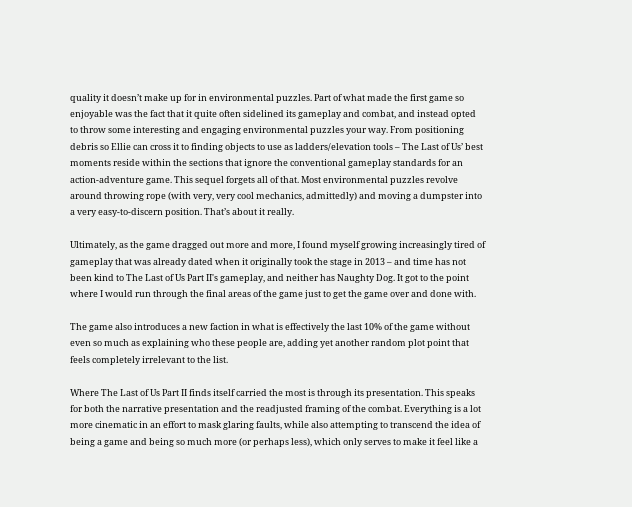quality it doesn’t make up for in environmental puzzles. Part of what made the first game so enjoyable was the fact that it quite often sidelined its gameplay and combat, and instead opted to throw some interesting and engaging environmental puzzles your way. From positioning debris so Ellie can cross it to finding objects to use as ladders/elevation tools – The Last of Us’ best moments reside within the sections that ignore the conventional gameplay standards for an action-adventure game. This sequel forgets all of that. Most environmental puzzles revolve around throwing rope (with very, very cool mechanics, admittedly) and moving a dumpster into a very easy-to-discern position. That’s about it really.

Ultimately, as the game dragged out more and more, I found myself growing increasingly tired of gameplay that was already dated when it originally took the stage in 2013 – and time has not been kind to The Last of Us Part II's gameplay, and neither has Naughty Dog. It got to the point where I would run through the final areas of the game just to get the game over and done with.

The game also introduces a new faction in what is effectively the last 10% of the game without even so much as explaining who these people are, adding yet another random plot point that feels completely irrelevant to the list.

Where The Last of Us Part II finds itself carried the most is through its presentation. This speaks for both the narrative presentation and the readjusted framing of the combat. Everything is a lot more cinematic in an effort to mask glaring faults, while also attempting to transcend the idea of being a game and being so much more (or perhaps less), which only serves to make it feel like a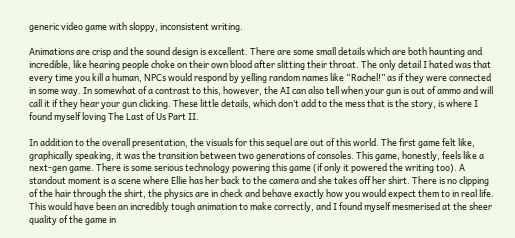generic video game with sloppy, inconsistent writing.

Animations are crisp and the sound design is excellent. There are some small details which are both haunting and incredible, like hearing people choke on their own blood after slitting their throat. The only detail I hated was that every time you kill a human, NPCs would respond by yelling random names like “Rachel!” as if they were connected in some way. In somewhat of a contrast to this, however, the AI can also tell when your gun is out of ammo and will call it if they hear your gun clicking. These little details, which don’t add to the mess that is the story, is where I found myself loving The Last of Us Part II.

In addition to the overall presentation, the visuals for this sequel are out of this world. The first game felt like, graphically speaking, it was the transition between two generations of consoles. This game, honestly, feels like a next-gen game. There is some serious technology powering this game (if only it powered the writing too). A standout moment is a scene where Ellie has her back to the camera and she takes off her shirt. There is no clipping of the hair through the shirt, the physics are in check and behave exactly how you would expect them to in real life. This would have been an incredibly tough animation to make correctly, and I found myself mesmerised at the sheer quality of the game in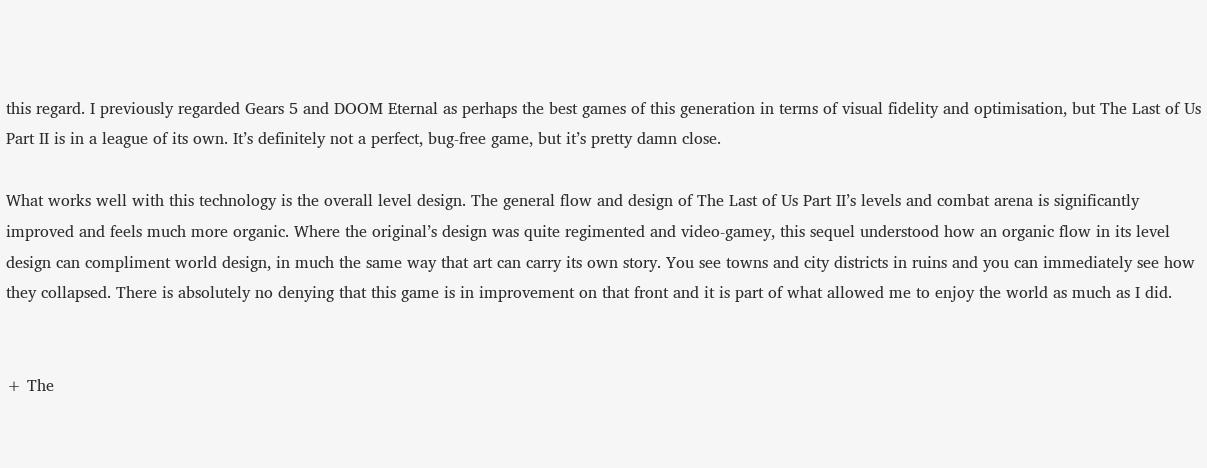this regard. I previously regarded Gears 5 and DOOM Eternal as perhaps the best games of this generation in terms of visual fidelity and optimisation, but The Last of Us Part II is in a league of its own. It’s definitely not a perfect, bug-free game, but it’s pretty damn close.

What works well with this technology is the overall level design. The general flow and design of The Last of Us Part II’s levels and combat arena is significantly improved and feels much more organic. Where the original’s design was quite regimented and video-gamey, this sequel understood how an organic flow in its level design can compliment world design, in much the same way that art can carry its own story. You see towns and city districts in ruins and you can immediately see how they collapsed. There is absolutely no denying that this game is in improvement on that front and it is part of what allowed me to enjoy the world as much as I did.


+ The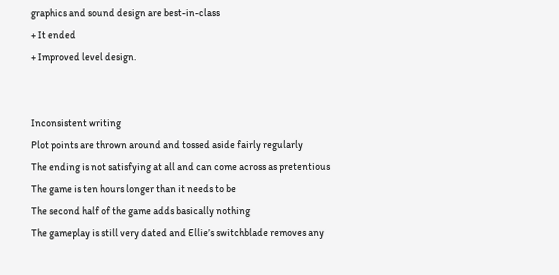graphics and sound design are best-in-class
+ It ended
+ Improved level design.


Inconsistent writing
Plot points are thrown around and tossed aside fairly regularly
The ending is not satisfying at all and can come across as pretentious
The game is ten hours longer than it needs to be
The second half of the game adds basically nothing
The gameplay is still very dated and Ellie’s switchblade removes any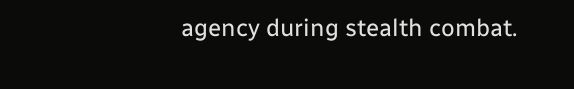agency during stealth combat.